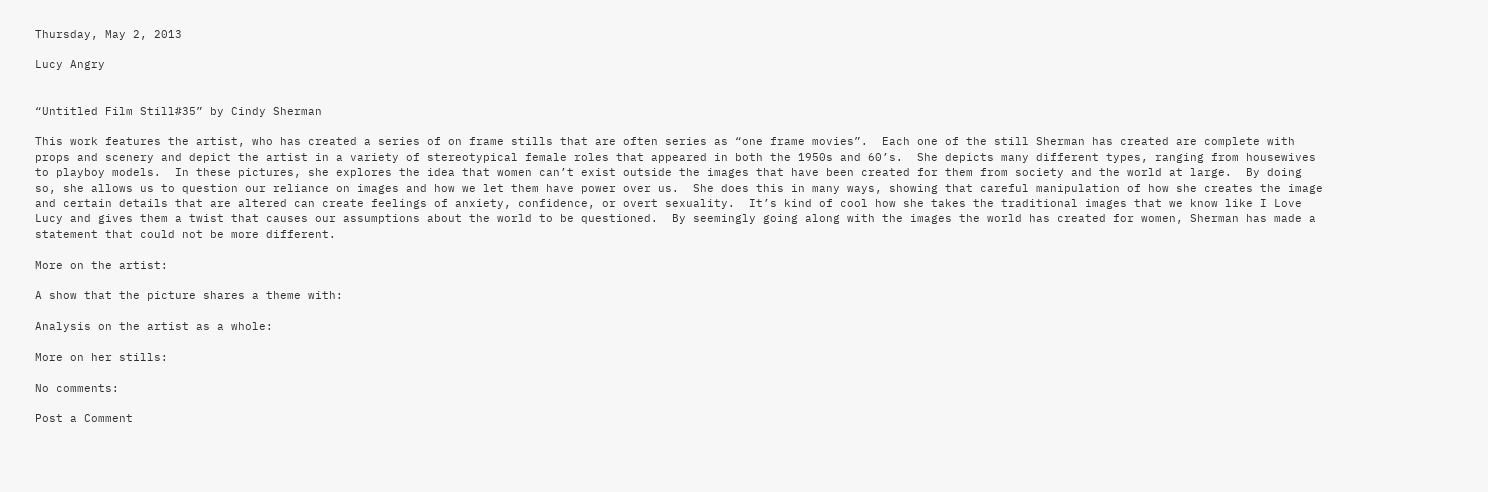Thursday, May 2, 2013

Lucy Angry


“Untitled Film Still#35” by Cindy Sherman

This work features the artist, who has created a series of on frame stills that are often series as “one frame movies”.  Each one of the still Sherman has created are complete with props and scenery and depict the artist in a variety of stereotypical female roles that appeared in both the 1950s and 60’s.  She depicts many different types, ranging from housewives to playboy models.  In these pictures, she explores the idea that women can’t exist outside the images that have been created for them from society and the world at large.  By doing so, she allows us to question our reliance on images and how we let them have power over us.  She does this in many ways, showing that careful manipulation of how she creates the image and certain details that are altered can create feelings of anxiety, confidence, or overt sexuality.  It’s kind of cool how she takes the traditional images that we know like I Love Lucy and gives them a twist that causes our assumptions about the world to be questioned.  By seemingly going along with the images the world has created for women, Sherman has made a statement that could not be more different.

More on the artist:

A show that the picture shares a theme with:

Analysis on the artist as a whole:

More on her stills:

No comments:

Post a Comment